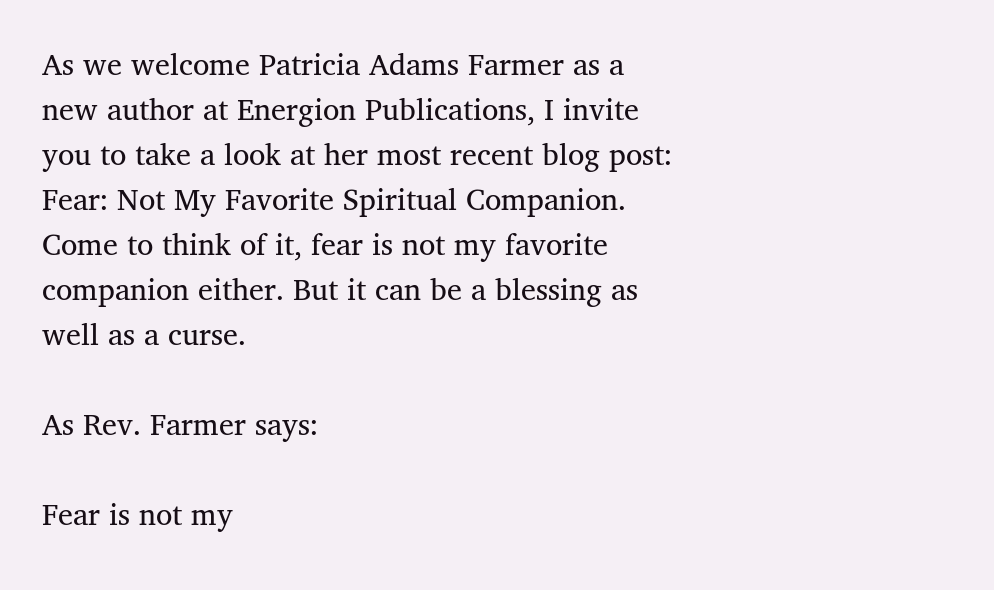As we welcome Patricia Adams Farmer as a new author at Energion Publications, I invite you to take a look at her most recent blog post: Fear: Not My Favorite Spiritual Companion. Come to think of it, fear is not my favorite companion either. But it can be a blessing as well as a curse.

As Rev. Farmer says:

Fear is not my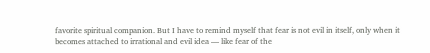favorite spiritual companion. But I have to remind myself that fear is not evil in itself, only when it becomes attached to irrational and evil idea — like fear of the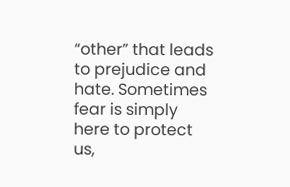“other” that leads to prejudice and hate. Sometimes fear is simply here to protect us,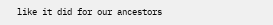like it did for our ancestors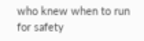who knew when to run for safety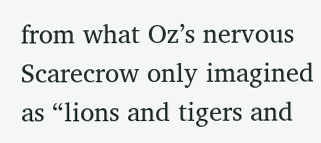from what Oz’s nervous Scarecrow only imagined as “lions and tigers and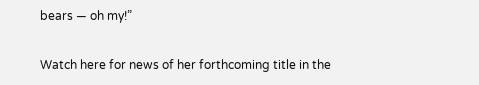bears — oh my!”

Watch here for news of her forthcoming title in the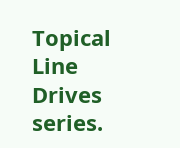Topical Line Drives series.